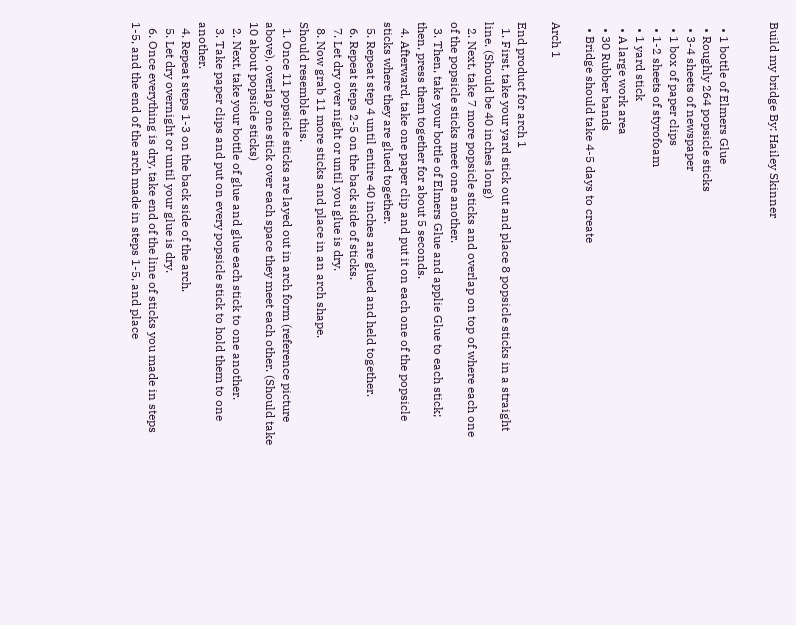Build my bridge By: Hailey Skinner


  • 1 bottle of Elmers Glue
  • Roughly 264 popsicle sticks
  • 3-4 sheets of newspaper
  • 1 box of paper clips
  • 1-2 sheets of styrofoam
  • 1 yard stick
  • A large work area
  • 30 Rubber bands
  • Bridge should take 4-5 days to create

Arch 1

End product for arch 1
  1. First, take your yard stick out and place 8 popsicle sticks in a straight line. (Should be 40 inches long)
  2. Next, take 7 more popsicle sticks and overlap on top of where each one of the popsicle sticks meet one another.
  3. Then, take your bottle of Elmers Glue and applie Glue to each stick; then, press them together for about 5 seconds.
  4. Afterward, take one paper clip and put it on each one of the popsicle sticks where they are glued together.
  5. Repeat step 4 until entire 40 inches are glued and held together.
  6. Repeat steps 2-5 on the back side of sticks.
  7. Let dry over night or until you glue is dry.
  8. Now grab 11 more sticks and place in an arch shape.
Should resemble this.
  1. Once 11 popsicle sticks are layed out in arch form (reference picture above), overlap one stick over each space they meet each other. (Should take 10 about popsicle sticks)
  2. Next, take your bottle of glue and glue each stick to one another.
  3. Take paper clips and put on every popsicle stick to hold them to one another.
  4. Repeat steps 1-3 on the back side of the arch.
  5. Let dry overnight or until your glue is dry.
  6. Once everything is dry, take end of the line of sticks you made in steps 1-5, and the end of the arch made in steps 1-5, and place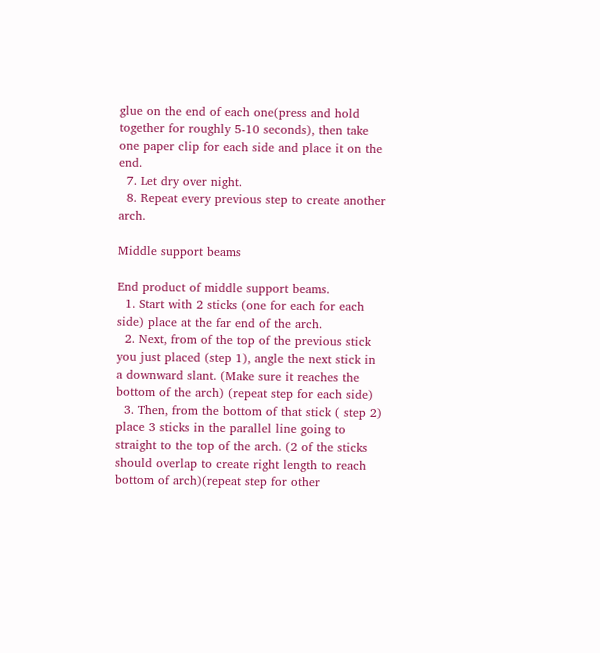glue on the end of each one(press and hold together for roughly 5-10 seconds), then take one paper clip for each side and place it on the end.
  7. Let dry over night.
  8. Repeat every previous step to create another arch.

Middle support beams

End product of middle support beams.
  1. Start with 2 sticks (one for each for each side) place at the far end of the arch.
  2. Next, from of the top of the previous stick you just placed (step 1), angle the next stick in a downward slant. (Make sure it reaches the bottom of the arch) (repeat step for each side)
  3. Then, from the bottom of that stick ( step 2) place 3 sticks in the parallel line going to straight to the top of the arch. (2 of the sticks should overlap to create right length to reach bottom of arch)(repeat step for other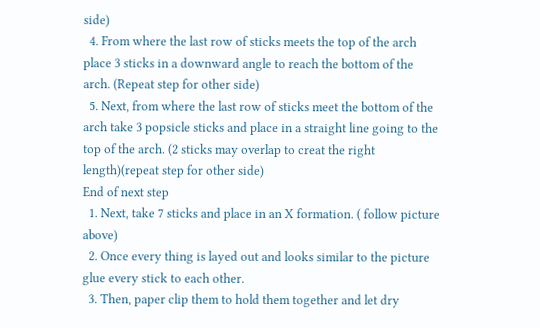side)
  4. From where the last row of sticks meets the top of the arch place 3 sticks in a downward angle to reach the bottom of the arch. (Repeat step for other side)
  5. Next, from where the last row of sticks meet the bottom of the arch take 3 popsicle sticks and place in a straight line going to the top of the arch. (2 sticks may overlap to creat the right length)(repeat step for other side)
End of next step
  1. Next, take 7 sticks and place in an X formation. ( follow picture above)
  2. Once every thing is layed out and looks similar to the picture glue every stick to each other.
  3. Then, paper clip them to hold them together and let dry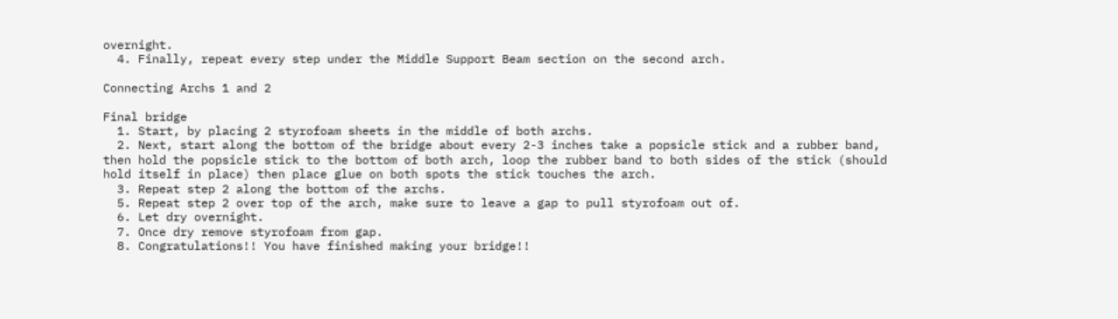overnight.
  4. Finally, repeat every step under the Middle Support Beam section on the second arch.

Connecting Archs 1 and 2

Final bridge
  1. Start, by placing 2 styrofoam sheets in the middle of both archs.
  2. Next, start along the bottom of the bridge about every 2-3 inches take a popsicle stick and a rubber band, then hold the popsicle stick to the bottom of both arch, loop the rubber band to both sides of the stick (should hold itself in place) then place glue on both spots the stick touches the arch.
  3. Repeat step 2 along the bottom of the archs.
  5. Repeat step 2 over top of the arch, make sure to leave a gap to pull styrofoam out of.
  6. Let dry overnight.
  7. Once dry remove styrofoam from gap.
  8. Congratulations!! You have finished making your bridge!!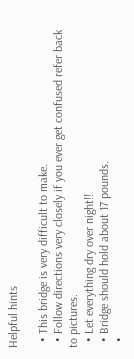Helpful hints

  • This bridge is very difficult to make.
  • Follow directions very closely if you ever get confused refer back to pictures.
  • Let everything dry over night!!
  • Bridge should hold about 17 pounds.
  •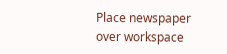Place newspaper over workspace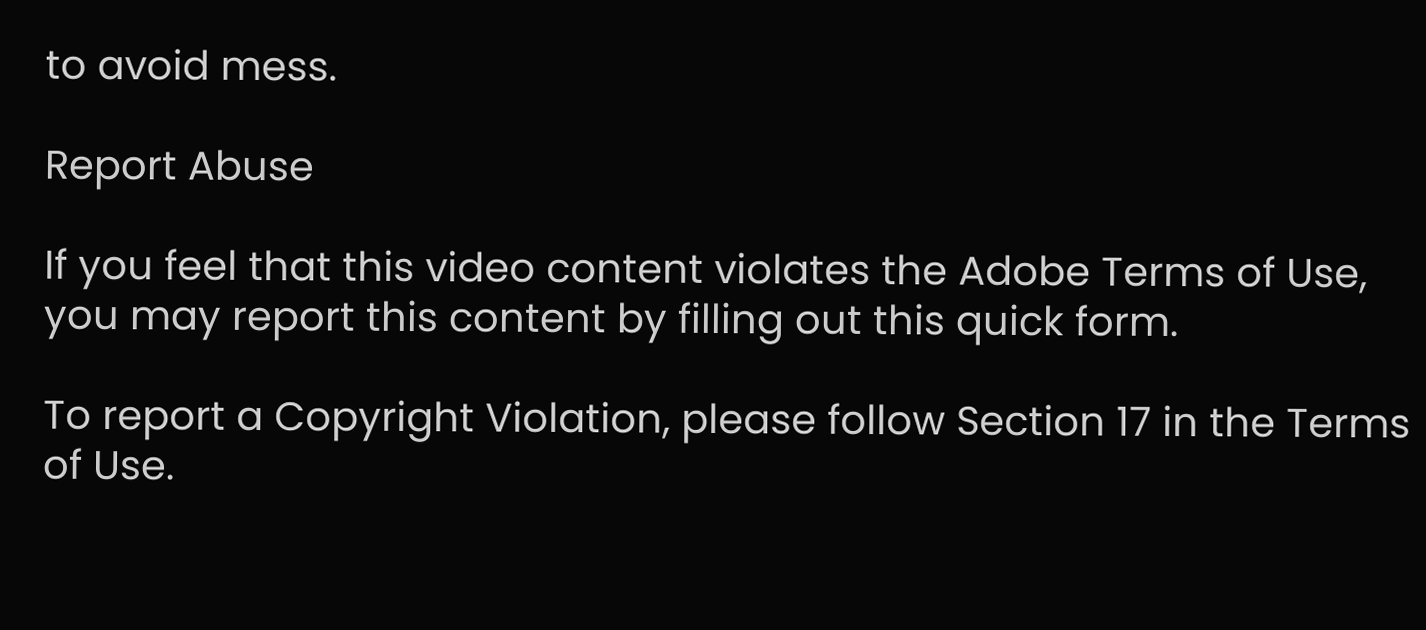to avoid mess.

Report Abuse

If you feel that this video content violates the Adobe Terms of Use, you may report this content by filling out this quick form.

To report a Copyright Violation, please follow Section 17 in the Terms of Use.